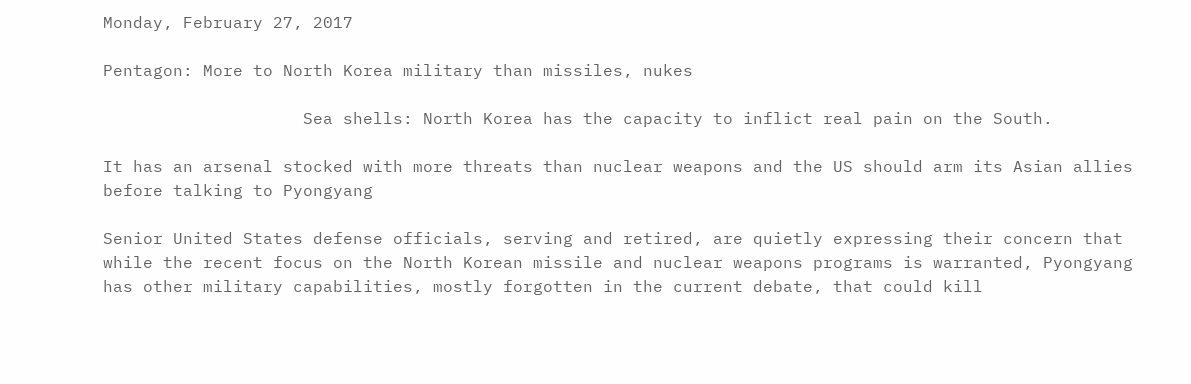Monday, February 27, 2017

Pentagon: More to North Korea military than missiles, nukes

                    Sea shells: North Korea has the capacity to inflict real pain on the South.

It has an arsenal stocked with more threats than nuclear weapons and the US should arm its Asian allies before talking to Pyongyang

Senior United States defense officials, serving and retired, are quietly expressing their concern that while the recent focus on the North Korean missile and nuclear weapons programs is warranted, Pyongyang has other military capabilities, mostly forgotten in the current debate, that could kill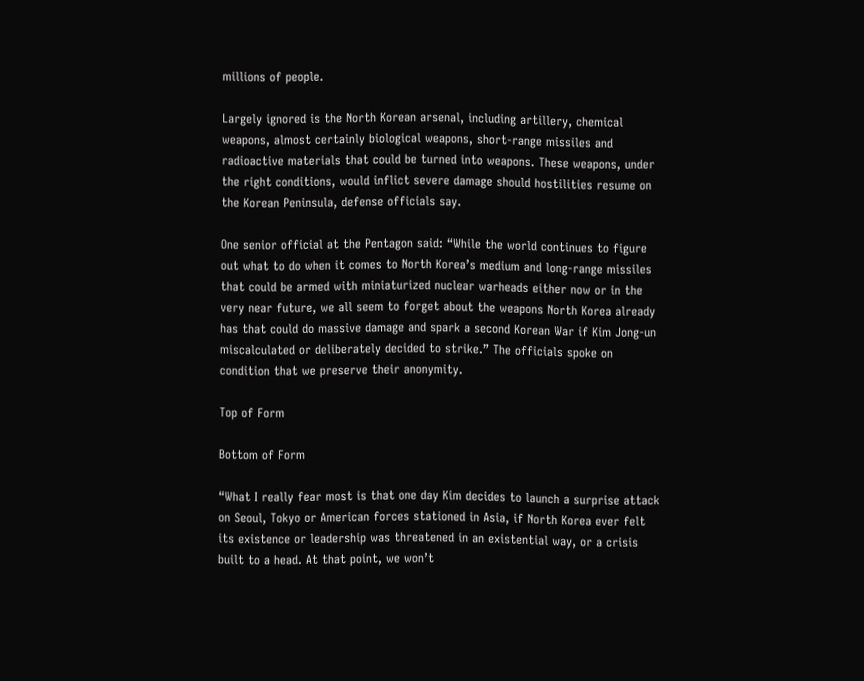millions of people.

Largely ignored is the North Korean arsenal, including artillery, chemical weapons, almost certainly biological weapons, short-range missiles and radioactive materials that could be turned into weapons. These weapons, under the right conditions, would inflict severe damage should hostilities resume on the Korean Peninsula, defense officials say.

One senior official at the Pentagon said: “While the world continues to figure out what to do when it comes to North Korea’s medium and long-range missiles that could be armed with miniaturized nuclear warheads either now or in the very near future, we all seem to forget about the weapons North Korea already has that could do massive damage and spark a second Korean War if Kim Jong-un miscalculated or deliberately decided to strike.” The officials spoke on condition that we preserve their anonymity.

Top of Form

Bottom of Form

“What I really fear most is that one day Kim decides to launch a surprise attack on Seoul, Tokyo or American forces stationed in Asia, if North Korea ever felt its existence or leadership was threatened in an existential way, or a crisis built to a head. At that point, we won’t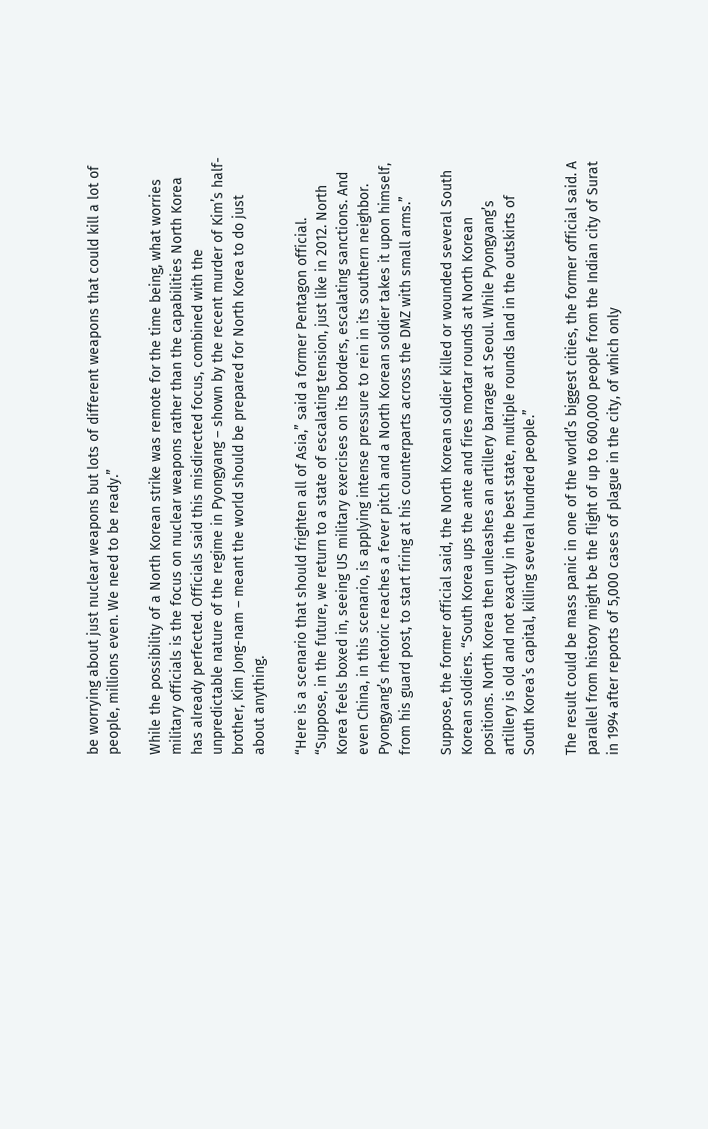be worrying about just nuclear weapons but lots of different weapons that could kill a lot of people, millions even. We need to be ready.”

While the possibility of a North Korean strike was remote for the time being, what worries military officials is the focus on nuclear weapons rather than the capabilities North Korea has already perfected. Officials said this misdirected focus, combined with the unpredictable nature of the regime in Pyongyang – shown by the recent murder of Kim’s half-brother, Kim Jong-nam – meant the world should be prepared for North Korea to do just about anything.

“Here is a scenario that should frighten all of Asia,” said a former Pentagon official. “Suppose, in the future, we return to a state of escalating tension, just like in 2012. North Korea feels boxed in, seeing US military exercises on its borders, escalating sanctions. And even China, in this scenario, is applying intense pressure to rein in its southern neighbor. Pyongyang’s rhetoric reaches a fever pitch and a North Korean soldier takes it upon himself, from his guard post, to start firing at his counterparts across the DMZ with small arms.”

Suppose, the former official said, the North Korean soldier killed or wounded several South Korean soldiers. “South Korea ups the ante and fires mortar rounds at North Korean positions. North Korea then unleashes an artillery barrage at Seoul. While Pyongyang’s artillery is old and not exactly in the best state, multiple rounds land in the outskirts of South Korea’s capital, killing several hundred people.”

The result could be mass panic in one of the world’s biggest cities, the former official said. A parallel from history might be the flight of up to 600,000 people from the Indian city of Surat in 1994 after reports of 5,000 cases of plague in the city, of which only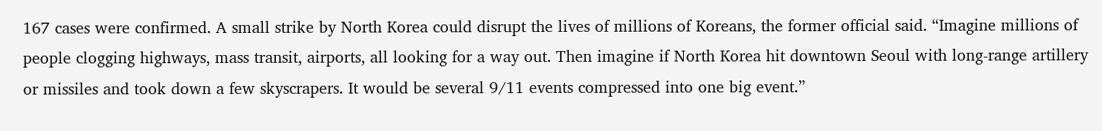167 cases were confirmed. A small strike by North Korea could disrupt the lives of millions of Koreans, the former official said. “Imagine millions of people clogging highways, mass transit, airports, all looking for a way out. Then imagine if North Korea hit downtown Seoul with long-range artillery or missiles and took down a few skyscrapers. It would be several 9/11 events compressed into one big event.”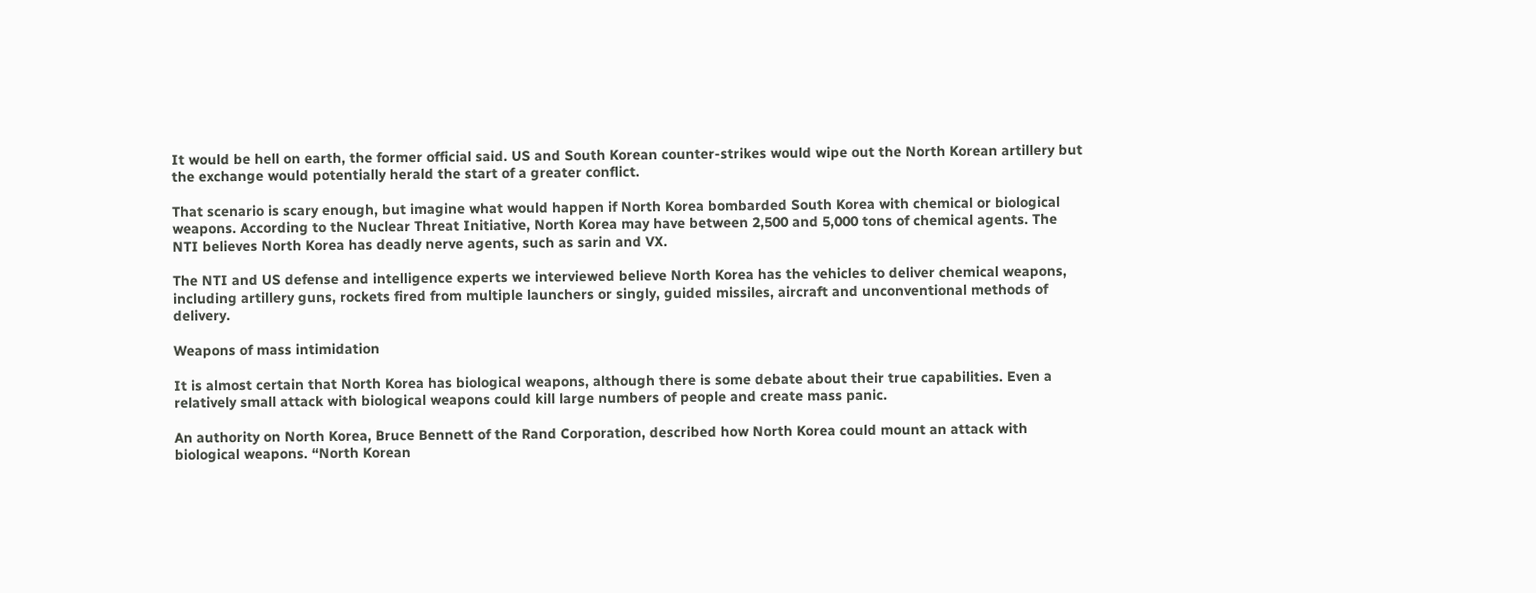It would be hell on earth, the former official said. US and South Korean counter-strikes would wipe out the North Korean artillery but the exchange would potentially herald the start of a greater conflict.

That scenario is scary enough, but imagine what would happen if North Korea bombarded South Korea with chemical or biological weapons. According to the Nuclear Threat Initiative, North Korea may have between 2,500 and 5,000 tons of chemical agents. The NTI believes North Korea has deadly nerve agents, such as sarin and VX.

The NTI and US defense and intelligence experts we interviewed believe North Korea has the vehicles to deliver chemical weapons, including artillery guns, rockets fired from multiple launchers or singly, guided missiles, aircraft and unconventional methods of delivery.

Weapons of mass intimidation

It is almost certain that North Korea has biological weapons, although there is some debate about their true capabilities. Even a relatively small attack with biological weapons could kill large numbers of people and create mass panic.

An authority on North Korea, Bruce Bennett of the Rand Corporation, described how North Korea could mount an attack with biological weapons. “North Korean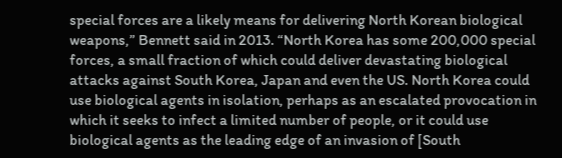special forces are a likely means for delivering North Korean biological weapons,” Bennett said in 2013. “North Korea has some 200,000 special forces, a small fraction of which could deliver devastating biological attacks against South Korea, Japan and even the US. North Korea could use biological agents in isolation, perhaps as an escalated provocation in which it seeks to infect a limited number of people, or it could use biological agents as the leading edge of an invasion of [South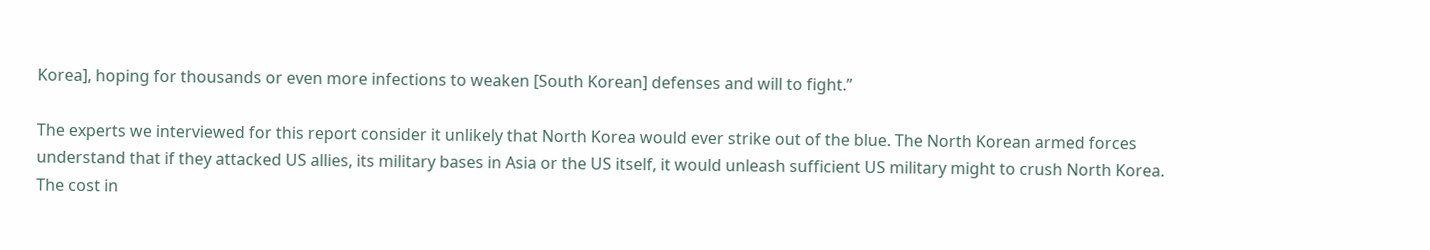Korea], hoping for thousands or even more infections to weaken [South Korean] defenses and will to fight.”

The experts we interviewed for this report consider it unlikely that North Korea would ever strike out of the blue. The North Korean armed forces understand that if they attacked US allies, its military bases in Asia or the US itself, it would unleash sufficient US military might to crush North Korea. The cost in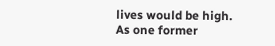lives would be high. As one former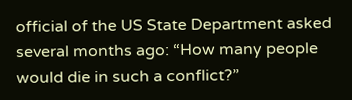official of the US State Department asked several months ago: “How many people would die in such a conflict?”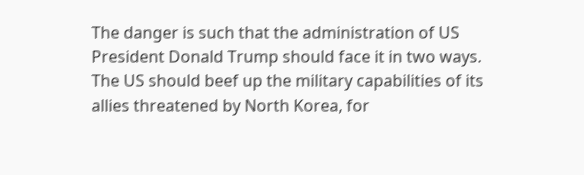The danger is such that the administration of US President Donald Trump should face it in two ways. The US should beef up the military capabilities of its allies threatened by North Korea, for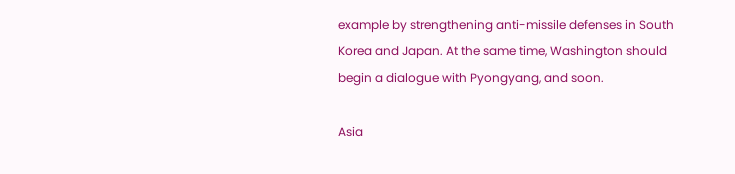example by strengthening anti-missile defenses in South Korea and Japan. At the same time, Washington should begin a dialogue with Pyongyang, and soon.

Asia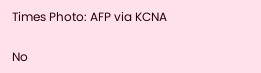Times Photo: AFP via KCNA

No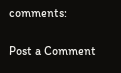comments:

Post a Comment